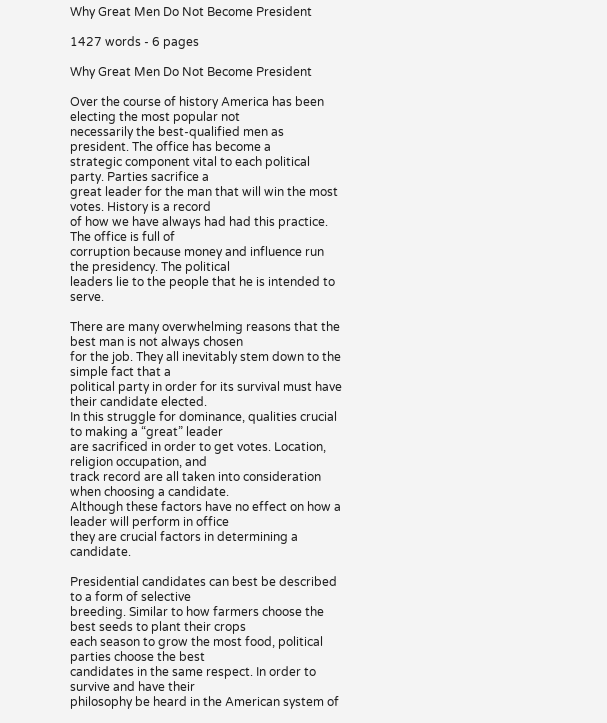Why Great Men Do Not Become President

1427 words - 6 pages

Why Great Men Do Not Become President

Over the course of history America has been electing the most popular not
necessarily the best-qualified men as president. The office has become a
strategic component vital to each political party. Parties sacrifice a
great leader for the man that will win the most votes. History is a record
of how we have always had had this practice. The office is full of
corruption because money and influence run the presidency. The political
leaders lie to the people that he is intended to serve.

There are many overwhelming reasons that the best man is not always chosen
for the job. They all inevitably stem down to the simple fact that a
political party in order for its survival must have their candidate elected.
In this struggle for dominance, qualities crucial to making a “great” leader
are sacrificed in order to get votes. Location, religion occupation, and
track record are all taken into consideration when choosing a candidate.
Although these factors have no effect on how a leader will perform in office
they are crucial factors in determining a candidate.

Presidential candidates can best be described to a form of selective
breeding. Similar to how farmers choose the best seeds to plant their crops
each season to grow the most food, political parties choose the best
candidates in the same respect. In order to survive and have their
philosophy be heard in the American system of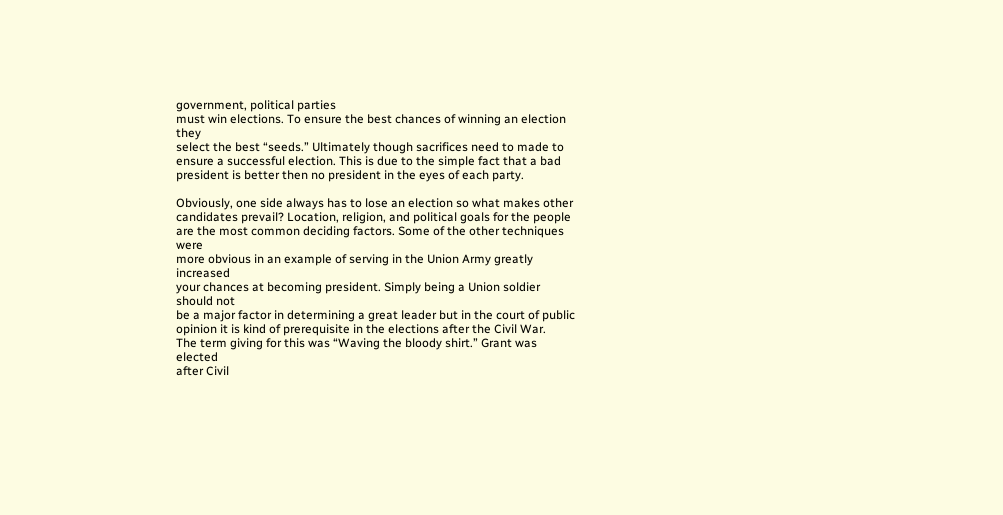government, political parties
must win elections. To ensure the best chances of winning an election they
select the best “seeds.” Ultimately though sacrifices need to made to
ensure a successful election. This is due to the simple fact that a bad
president is better then no president in the eyes of each party.

Obviously, one side always has to lose an election so what makes other
candidates prevail? Location, religion, and political goals for the people
are the most common deciding factors. Some of the other techniques were
more obvious in an example of serving in the Union Army greatly increased
your chances at becoming president. Simply being a Union soldier should not
be a major factor in determining a great leader but in the court of public
opinion it is kind of prerequisite in the elections after the Civil War.
The term giving for this was “Waving the bloody shirt.” Grant was elected
after Civil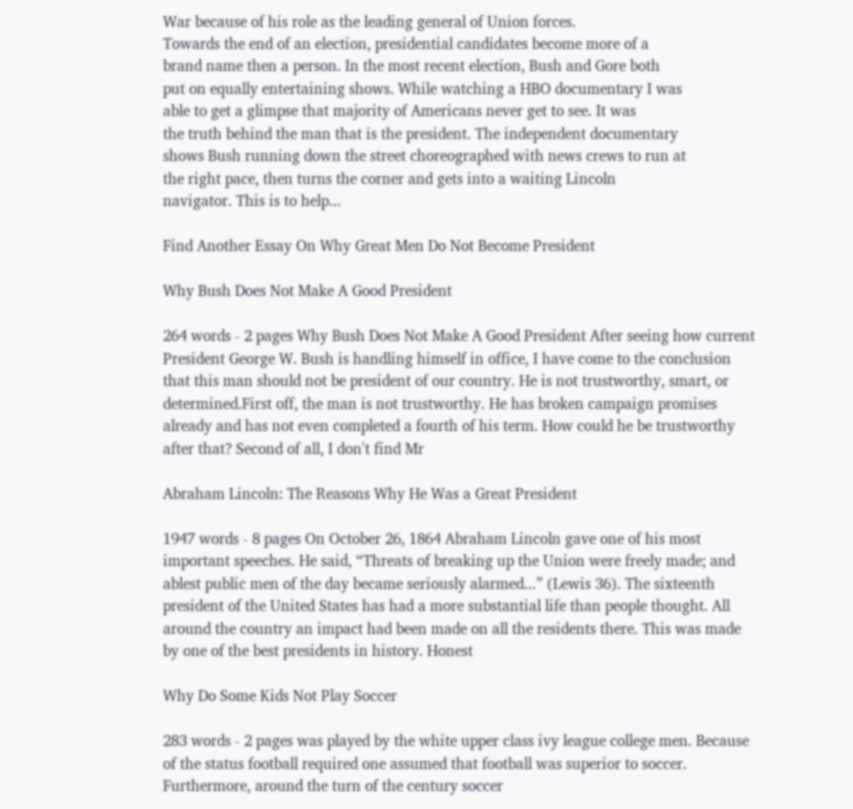War because of his role as the leading general of Union forces.
Towards the end of an election, presidential candidates become more of a
brand name then a person. In the most recent election, Bush and Gore both
put on equally entertaining shows. While watching a HBO documentary I was
able to get a glimpse that majority of Americans never get to see. It was
the truth behind the man that is the president. The independent documentary
shows Bush running down the street choreographed with news crews to run at
the right pace, then turns the corner and gets into a waiting Lincoln
navigator. This is to help...

Find Another Essay On Why Great Men Do Not Become President

Why Bush Does Not Make A Good President

264 words - 2 pages Why Bush Does Not Make A Good President After seeing how current President George W. Bush is handling himself in office, I have come to the conclusion that this man should not be president of our country. He is not trustworthy, smart, or determined.First off, the man is not trustworthy. He has broken campaign promises already and has not even completed a fourth of his term. How could he be trustworthy after that? Second of all, I don't find Mr

Abraham Lincoln: The Reasons Why He Was a Great President

1947 words - 8 pages On October 26, 1864 Abraham Lincoln gave one of his most important speeches. He said, “Threats of breaking up the Union were freely made; and ablest public men of the day became seriously alarmed...” (Lewis 36). The sixteenth president of the United States has had a more substantial life than people thought. All around the country an impact had been made on all the residents there. This was made by one of the best presidents in history. Honest

Why Do Some Kids Not Play Soccer

283 words - 2 pages was played by the white upper class ivy league college men. Because of the status football required one assumed that football was superior to soccer. Furthermore, around the turn of the century soccer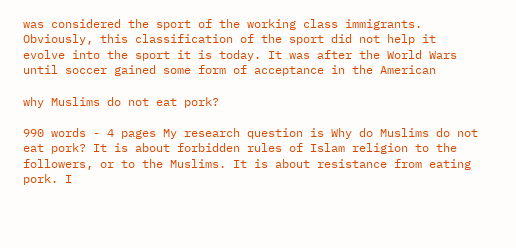was considered the sport of the working class immigrants. Obviously, this classification of the sport did not help it evolve into the sport it is today. It was after the World Wars until soccer gained some form of acceptance in the American

why Muslims do not eat pork?

990 words - 4 pages My research question is Why do Muslims do not eat pork? It is about forbidden rules of Islam religion to the followers, or to the Muslims. It is about resistance from eating pork. I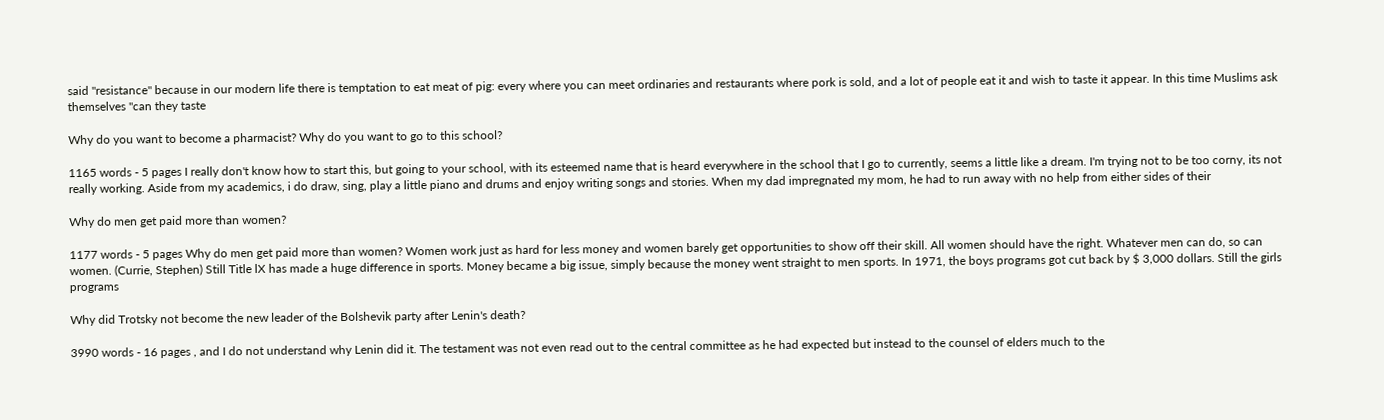said "resistance" because in our modern life there is temptation to eat meat of pig: every where you can meet ordinaries and restaurants where pork is sold, and a lot of people eat it and wish to taste it appear. In this time Muslims ask themselves "can they taste

Why do you want to become a pharmacist? Why do you want to go to this school?

1165 words - 5 pages I really don't know how to start this, but going to your school, with its esteemed name that is heard everywhere in the school that I go to currently, seems a little like a dream. I'm trying not to be too corny, its not really working. Aside from my academics, i do draw, sing, play a little piano and drums and enjoy writing songs and stories. When my dad impregnated my mom, he had to run away with no help from either sides of their

Why do men get paid more than women?

1177 words - 5 pages Why do men get paid more than women? Women work just as hard for less money and women barely get opportunities to show off their skill. All women should have the right. Whatever men can do, so can women. (Currie, Stephen) Still Title lX has made a huge difference in sports. Money became a big issue, simply because the money went straight to men sports. In 1971, the boys programs got cut back by $ 3,000 dollars. Still the girls programs

Why did Trotsky not become the new leader of the Bolshevik party after Lenin's death?

3990 words - 16 pages , and I do not understand why Lenin did it. The testament was not even read out to the central committee as he had expected but instead to the counsel of elders much to the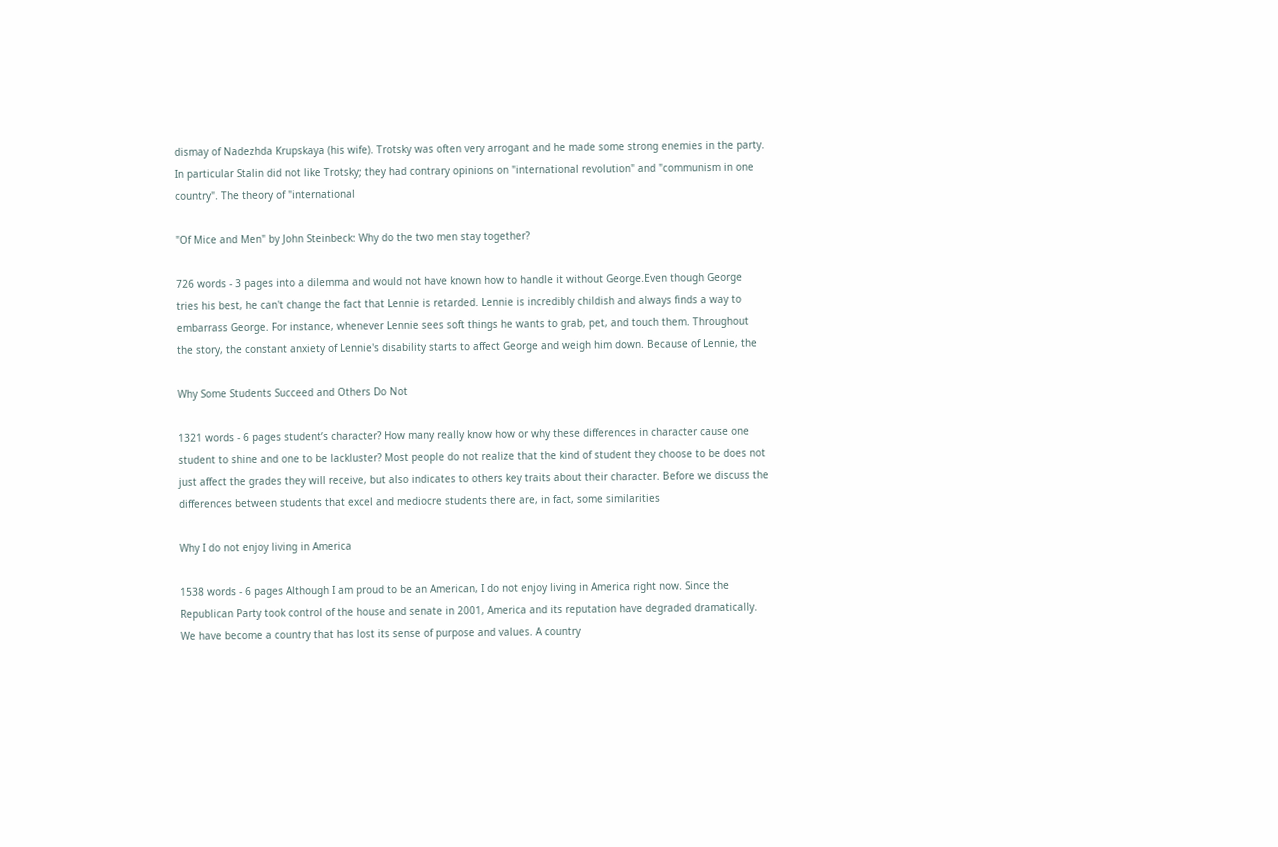dismay of Nadezhda Krupskaya (his wife). Trotsky was often very arrogant and he made some strong enemies in the party. In particular Stalin did not like Trotsky; they had contrary opinions on "international revolution" and "communism in one country". The theory of "international

"Of Mice and Men" by John Steinbeck: Why do the two men stay together?

726 words - 3 pages into a dilemma and would not have known how to handle it without George.Even though George tries his best, he can't change the fact that Lennie is retarded. Lennie is incredibly childish and always finds a way to embarrass George. For instance, whenever Lennie sees soft things he wants to grab, pet, and touch them. Throughout the story, the constant anxiety of Lennie's disability starts to affect George and weigh him down. Because of Lennie, the

Why Some Students Succeed and Others Do Not

1321 words - 6 pages student’s character? How many really know how or why these differences in character cause one student to shine and one to be lackluster? Most people do not realize that the kind of student they choose to be does not just affect the grades they will receive, but also indicates to others key traits about their character. Before we discuss the differences between students that excel and mediocre students there are, in fact, some similarities

Why I do not enjoy living in America

1538 words - 6 pages Although I am proud to be an American, I do not enjoy living in America right now. Since the Republican Party took control of the house and senate in 2001, America and its reputation have degraded dramatically. We have become a country that has lost its sense of purpose and values. A country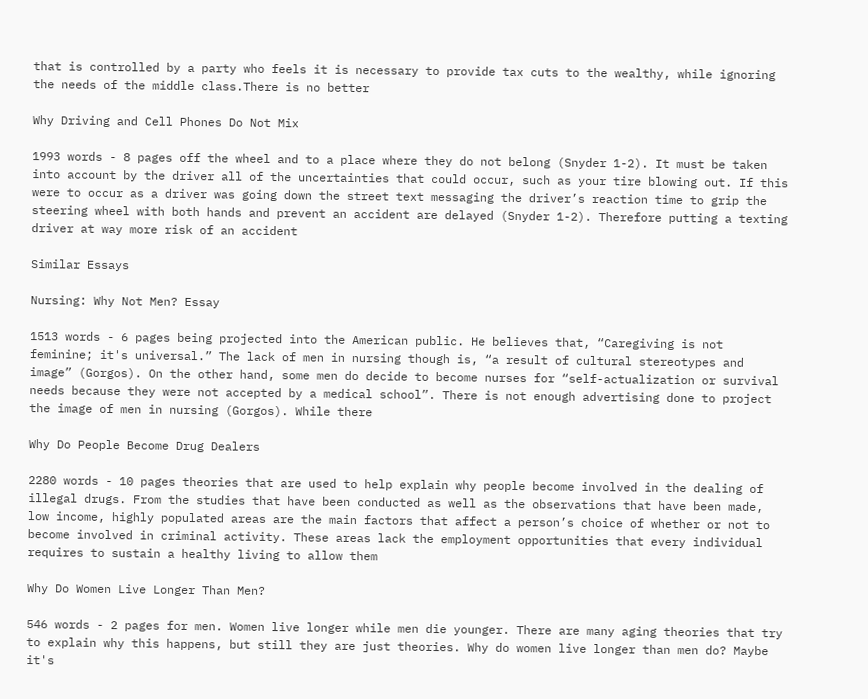that is controlled by a party who feels it is necessary to provide tax cuts to the wealthy, while ignoring the needs of the middle class.There is no better

Why Driving and Cell Phones Do Not Mix

1993 words - 8 pages off the wheel and to a place where they do not belong (Snyder 1-2). It must be taken into account by the driver all of the uncertainties that could occur, such as your tire blowing out. If this were to occur as a driver was going down the street text messaging the driver’s reaction time to grip the steering wheel with both hands and prevent an accident are delayed (Snyder 1-2). Therefore putting a texting driver at way more risk of an accident

Similar Essays

Nursing: Why Not Men? Essay

1513 words - 6 pages being projected into the American public. He believes that, “Caregiving is not feminine; it's universal.” The lack of men in nursing though is, “a result of cultural stereotypes and image” (Gorgos). On the other hand, some men do decide to become nurses for “self-actualization or survival needs because they were not accepted by a medical school”. There is not enough advertising done to project the image of men in nursing (Gorgos). While there

Why Do People Become Drug Dealers

2280 words - 10 pages theories that are used to help explain why people become involved in the dealing of illegal drugs. From the studies that have been conducted as well as the observations that have been made, low income, highly populated areas are the main factors that affect a person’s choice of whether or not to become involved in criminal activity. These areas lack the employment opportunities that every individual requires to sustain a healthy living to allow them

Why Do Women Live Longer Than Men?

546 words - 2 pages for men. Women live longer while men die younger. There are many aging theories that try to explain why this happens, but still they are just theories. Why do women live longer than men do? Maybe it's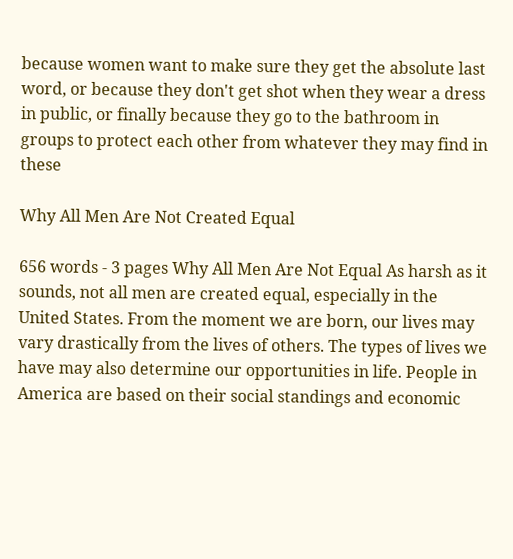because women want to make sure they get the absolute last word, or because they don't get shot when they wear a dress in public, or finally because they go to the bathroom in groups to protect each other from whatever they may find in these

Why All Men Are Not Created Equal

656 words - 3 pages Why All Men Are Not Equal As harsh as it sounds, not all men are created equal, especially in the United States. From the moment we are born, our lives may vary drastically from the lives of others. The types of lives we have may also determine our opportunities in life. People in America are based on their social standings and economic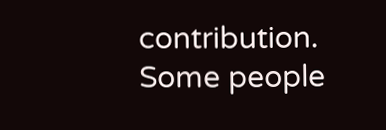contribution. Some people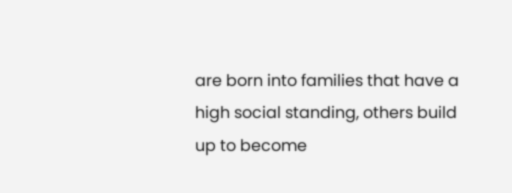are born into families that have a high social standing, others build up to become